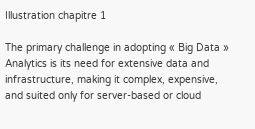Illustration chapitre 1

The primary challenge in adopting « Big Data » Analytics is its need for extensive data and infrastructure, making it complex, expensive, and suited only for server-based or cloud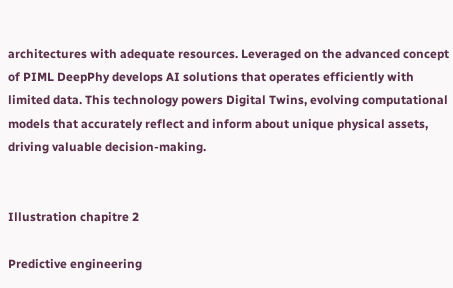architectures with adequate resources. Leveraged on the advanced concept of PIML DeepPhy develops AI solutions that operates efficiently with limited data. This technology powers Digital Twins, evolving computational models that accurately reflect and inform about unique physical assets, driving valuable decision-making.


Illustration chapitre 2

Predictive engineering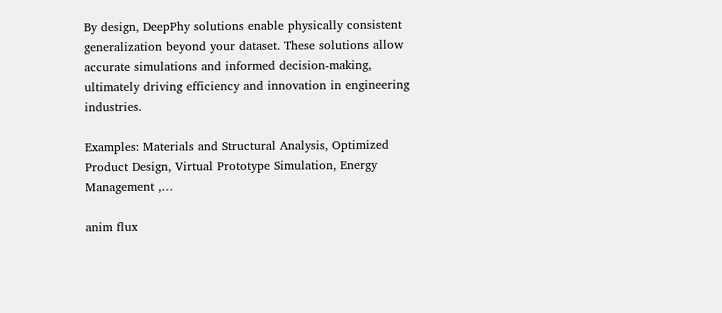By design, DeepPhy solutions enable physically consistent generalization beyond your dataset. These solutions allow accurate simulations and informed decision-making, ultimately driving efficiency and innovation in engineering industries.

Examples: Materials and Structural Analysis, Optimized Product Design, Virtual Prototype Simulation, Energy Management ,…

anim flux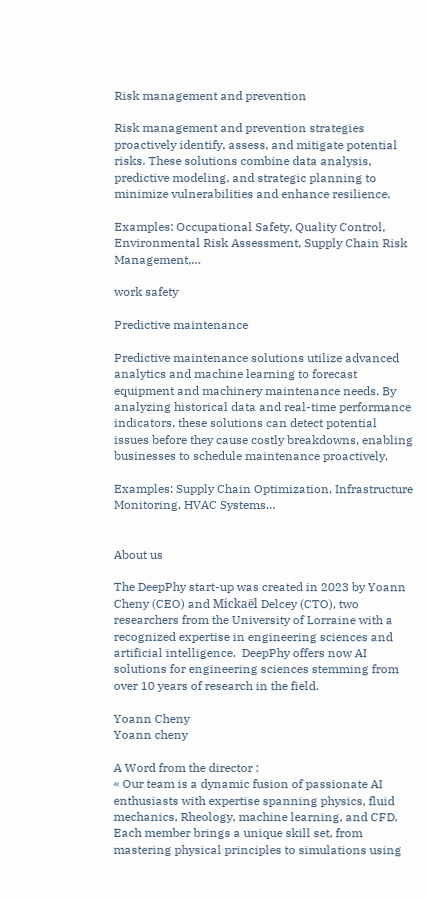Risk management and prevention

Risk management and prevention strategies proactively identify, assess, and mitigate potential risks. These solutions combine data analysis, predictive modeling, and strategic planning to minimize vulnerabilities and enhance resilience.

Examples: Occupational Safety, Quality Control, Environmental Risk Assessment, Supply Chain Risk Management,…

work safety

Predictive maintenance

Predictive maintenance solutions utilize advanced analytics and machine learning to forecast equipment and machinery maintenance needs. By analyzing historical data and real-time performance indicators, these solutions can detect potential issues before they cause costly breakdowns, enabling businesses to schedule maintenance proactively.

Examples: Supply Chain Optimization, Infrastructure Monitoring, HVAC Systems…


About us

The DeepPhy start-up was created in 2023 by Yoann Cheny (CEO) and Mickaël Delcey (CTO), two  researchers from the University of Lorraine with a recognized expertise in engineering sciences and artificial intelligence.  DeepPhy offers now AI solutions for engineering sciences stemming from over 10 years of research in the field.

Yoann Cheny
Yoann cheny

A Word from the director :
« Our team is a dynamic fusion of passionate AI enthusiasts with expertise spanning physics, fluid mechanics, Rheology, machine learning, and CFD. Each member brings a unique skill set, from mastering physical principles to simulations using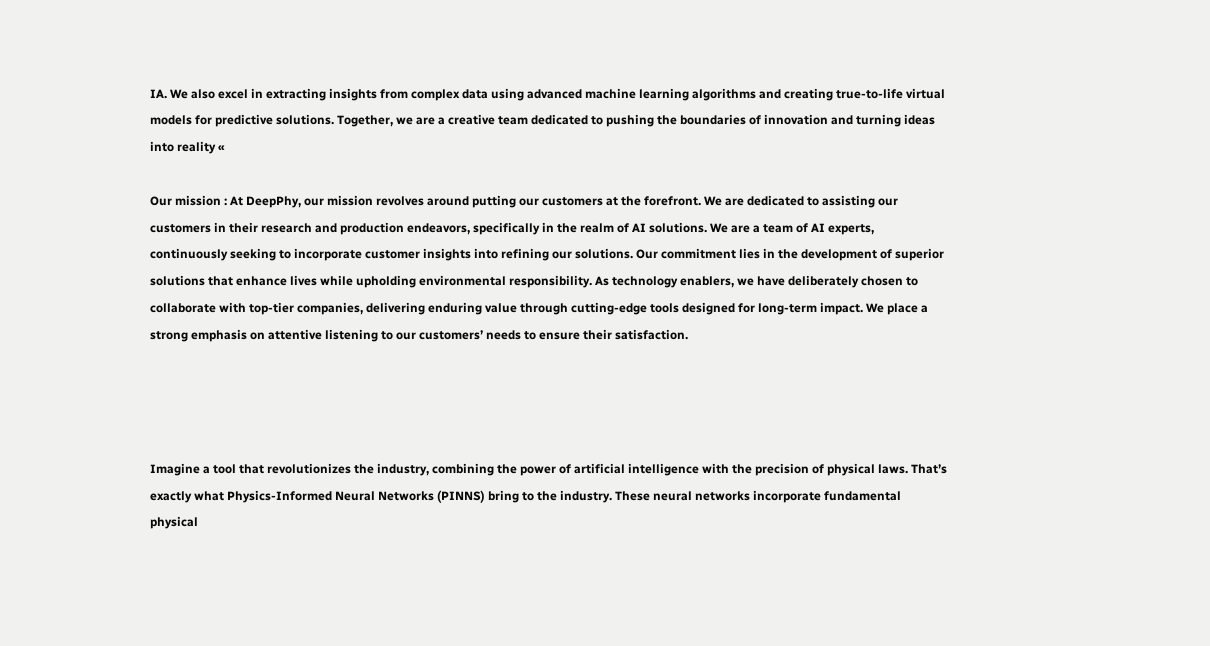IA. We also excel in extracting insights from complex data using advanced machine learning algorithms and creating true-to-life virtual models for predictive solutions. Together, we are a creative team dedicated to pushing the boundaries of innovation and turning ideas into reality «

Our mission : At DeepPhy, our mission revolves around putting our customers at the forefront. We are dedicated to assisting our customers in their research and production endeavors, specifically in the realm of AI solutions. We are a team of AI experts, continuously seeking to incorporate customer insights into refining our solutions. Our commitment lies in the development of superior solutions that enhance lives while upholding environmental responsibility. As technology enablers, we have deliberately chosen to collaborate with top-tier companies, delivering enduring value through cutting-edge tools designed for long-term impact. We place a strong emphasis on attentive listening to our customers’ needs to ensure their satisfaction.




Imagine a tool that revolutionizes the industry, combining the power of artificial intelligence with the precision of physical laws. That’s exactly what Physics-Informed Neural Networks (PINNS) bring to the industry. These neural networks incorporate fundamental physical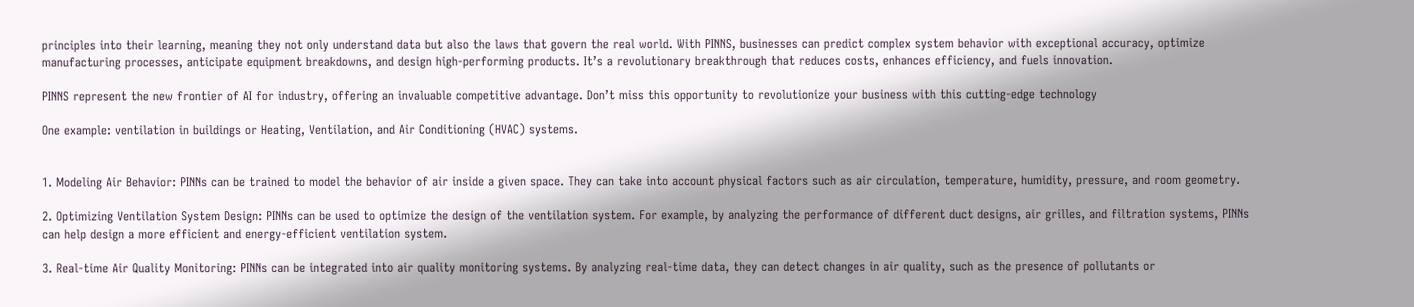principles into their learning, meaning they not only understand data but also the laws that govern the real world. With PINNS, businesses can predict complex system behavior with exceptional accuracy, optimize manufacturing processes, anticipate equipment breakdowns, and design high-performing products. It’s a revolutionary breakthrough that reduces costs, enhances efficiency, and fuels innovation.

PINNS represent the new frontier of AI for industry, offering an invaluable competitive advantage. Don’t miss this opportunity to revolutionize your business with this cutting-edge technology

One example: ventilation in buildings or Heating, Ventilation, and Air Conditioning (HVAC) systems.


1. Modeling Air Behavior: PINNs can be trained to model the behavior of air inside a given space. They can take into account physical factors such as air circulation, temperature, humidity, pressure, and room geometry.

2. Optimizing Ventilation System Design: PINNs can be used to optimize the design of the ventilation system. For example, by analyzing the performance of different duct designs, air grilles, and filtration systems, PINNs can help design a more efficient and energy-efficient ventilation system.

3. Real-time Air Quality Monitoring: PINNs can be integrated into air quality monitoring systems. By analyzing real-time data, they can detect changes in air quality, such as the presence of pollutants or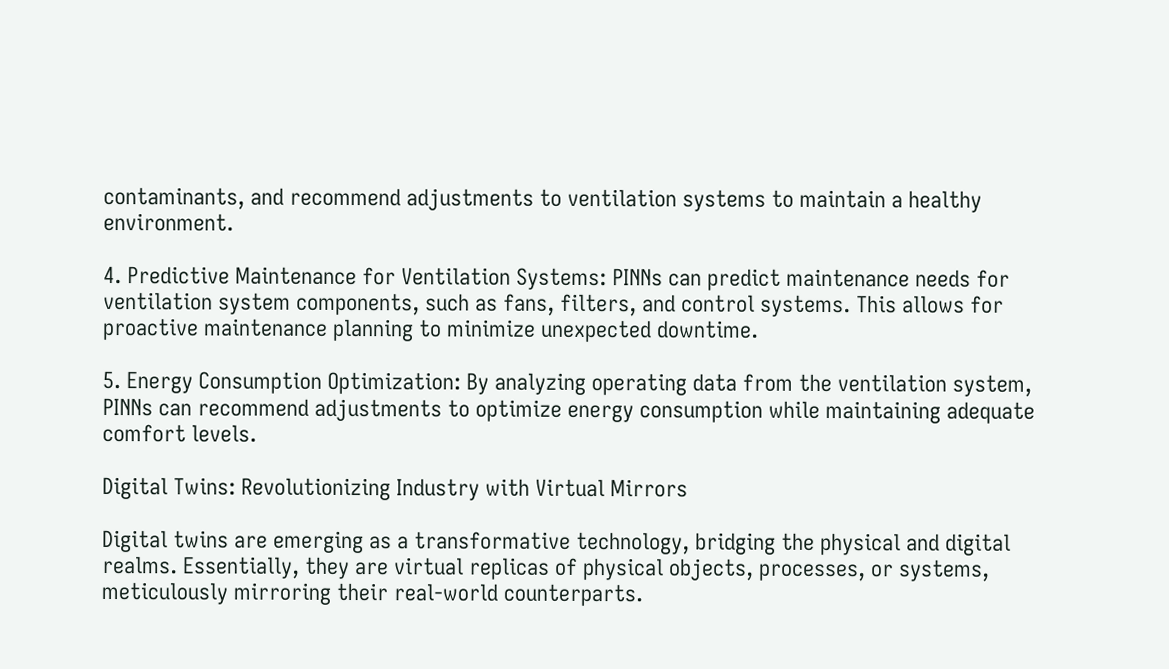contaminants, and recommend adjustments to ventilation systems to maintain a healthy environment.

4. Predictive Maintenance for Ventilation Systems: PINNs can predict maintenance needs for ventilation system components, such as fans, filters, and control systems. This allows for proactive maintenance planning to minimize unexpected downtime.

5. Energy Consumption Optimization: By analyzing operating data from the ventilation system, PINNs can recommend adjustments to optimize energy consumption while maintaining adequate comfort levels.

Digital Twins: Revolutionizing Industry with Virtual Mirrors

Digital twins are emerging as a transformative technology, bridging the physical and digital realms. Essentially, they are virtual replicas of physical objects, processes, or systems, meticulously mirroring their real-world counterparts.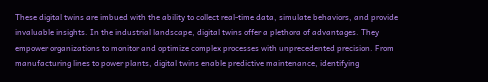These digital twins are imbued with the ability to collect real-time data, simulate behaviors, and provide invaluable insights. In the industrial landscape, digital twins offer a plethora of advantages. They empower organizations to monitor and optimize complex processes with unprecedented precision. From manufacturing lines to power plants, digital twins enable predictive maintenance, identifying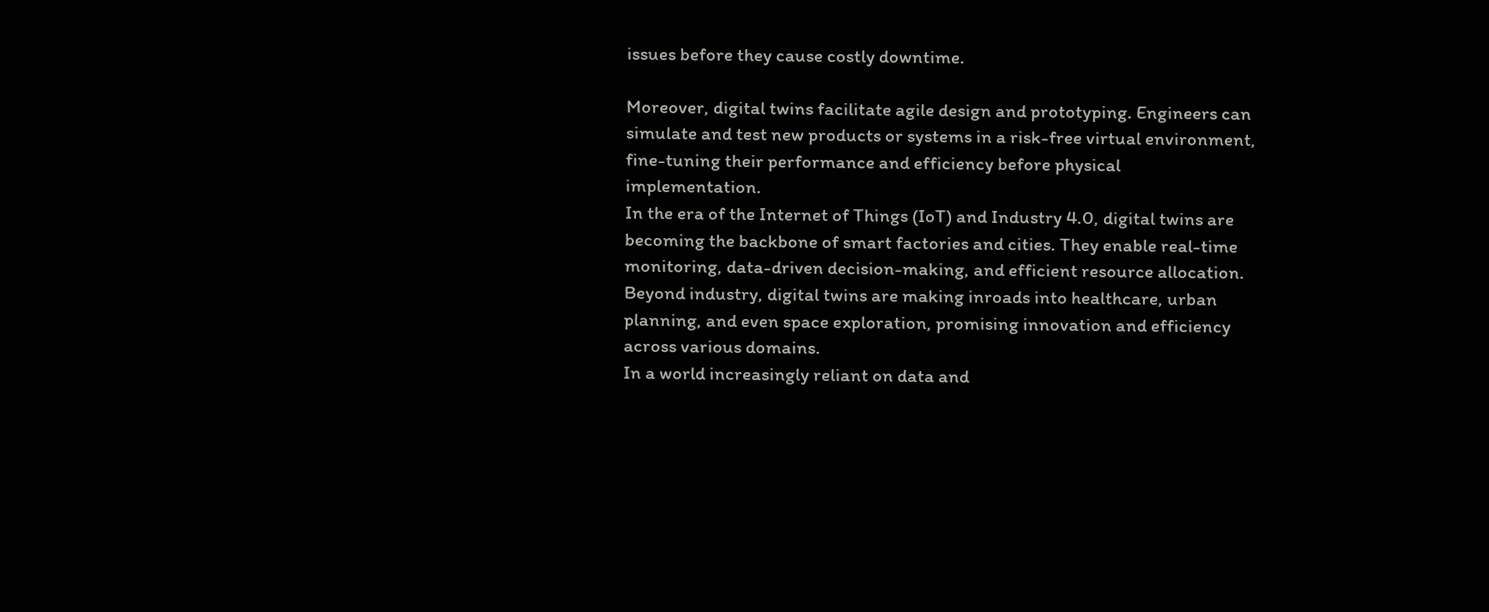issues before they cause costly downtime.

Moreover, digital twins facilitate agile design and prototyping. Engineers can simulate and test new products or systems in a risk-free virtual environment, fine-tuning their performance and efficiency before physical implementation.
In the era of the Internet of Things (IoT) and Industry 4.0, digital twins are becoming the backbone of smart factories and cities. They enable real-time monitoring, data-driven decision-making, and efficient resource allocation. Beyond industry, digital twins are making inroads into healthcare, urban planning, and even space exploration, promising innovation and efficiency across various domains.
In a world increasingly reliant on data and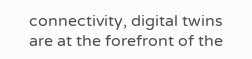connectivity, digital twins are at the forefront of the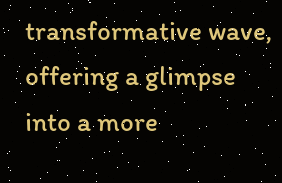transformative wave, offering a glimpse into a more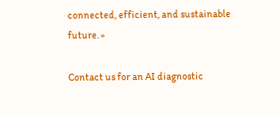connected, efficient, and sustainable future. »

Contact us for an AI diagnostic